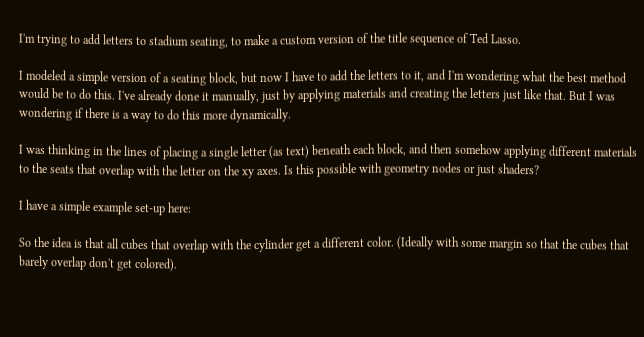I'm trying to add letters to stadium seating, to make a custom version of the title sequence of Ted Lasso.

I modeled a simple version of a seating block, but now I have to add the letters to it, and I'm wondering what the best method would be to do this. I've already done it manually, just by applying materials and creating the letters just like that. But I was wondering if there is a way to do this more dynamically.

I was thinking in the lines of placing a single letter (as text) beneath each block, and then somehow applying different materials to the seats that overlap with the letter on the xy axes. Is this possible with geometry nodes or just shaders?

I have a simple example set-up here:

So the idea is that all cubes that overlap with the cylinder get a different color. (Ideally with some margin so that the cubes that barely overlap don't get colored).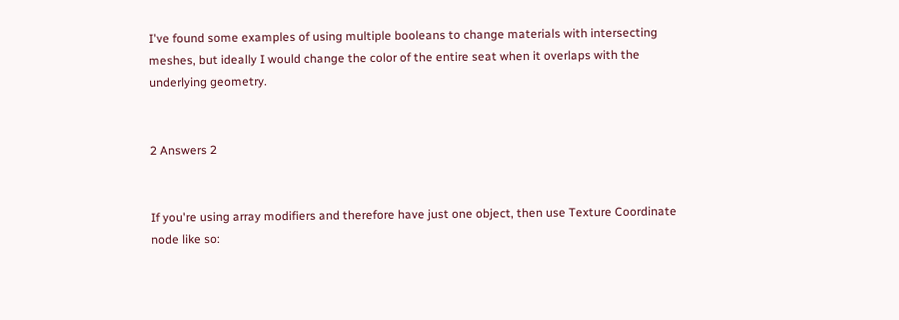I've found some examples of using multiple booleans to change materials with intersecting meshes, but ideally I would change the color of the entire seat when it overlaps with the underlying geometry.


2 Answers 2


If you're using array modifiers and therefore have just one object, then use Texture Coordinate node like so: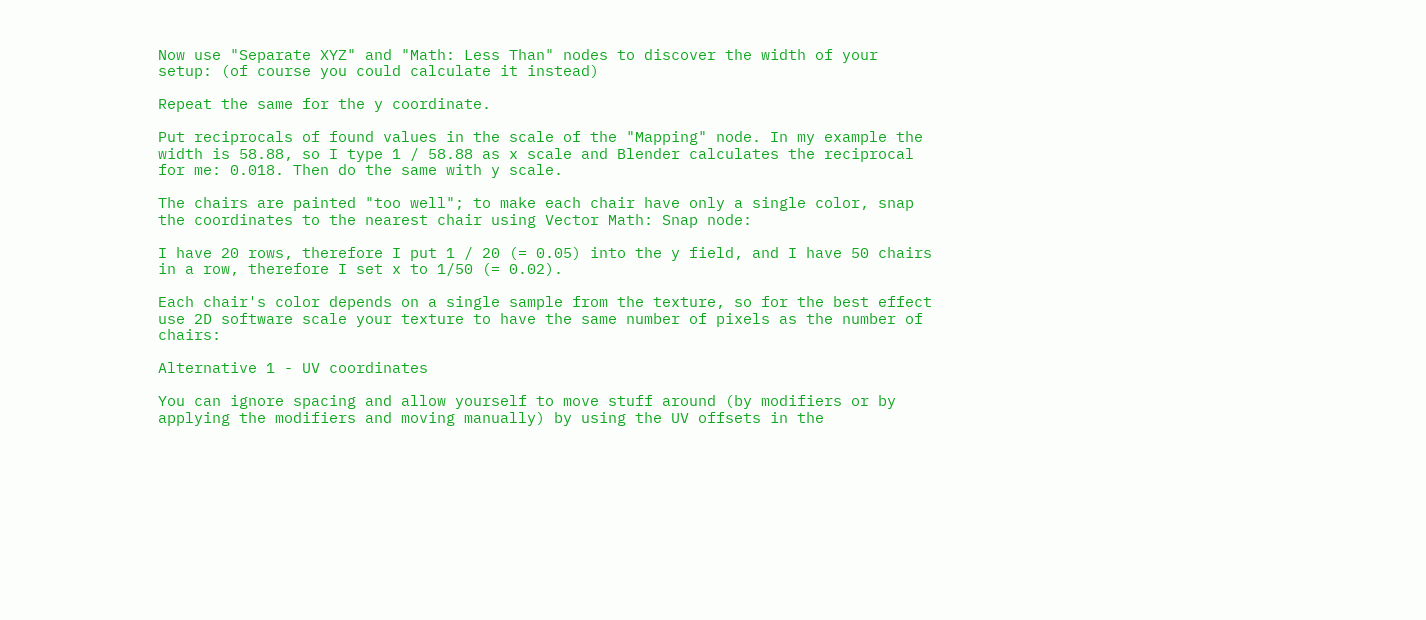Now use "Separate XYZ" and "Math: Less Than" nodes to discover the width of your setup: (of course you could calculate it instead)

Repeat the same for the y coordinate.

Put reciprocals of found values in the scale of the "Mapping" node. In my example the width is 58.88, so I type 1 / 58.88 as x scale and Blender calculates the reciprocal for me: 0.018. Then do the same with y scale.

The chairs are painted "too well"; to make each chair have only a single color, snap the coordinates to the nearest chair using Vector Math: Snap node:

I have 20 rows, therefore I put 1 / 20 (= 0.05) into the y field, and I have 50 chairs in a row, therefore I set x to 1/50 (= 0.02).

Each chair's color depends on a single sample from the texture, so for the best effect use 2D software scale your texture to have the same number of pixels as the number of chairs:

Alternative 1 - UV coordinates

You can ignore spacing and allow yourself to move stuff around (by modifiers or by applying the modifiers and moving manually) by using the UV offsets in the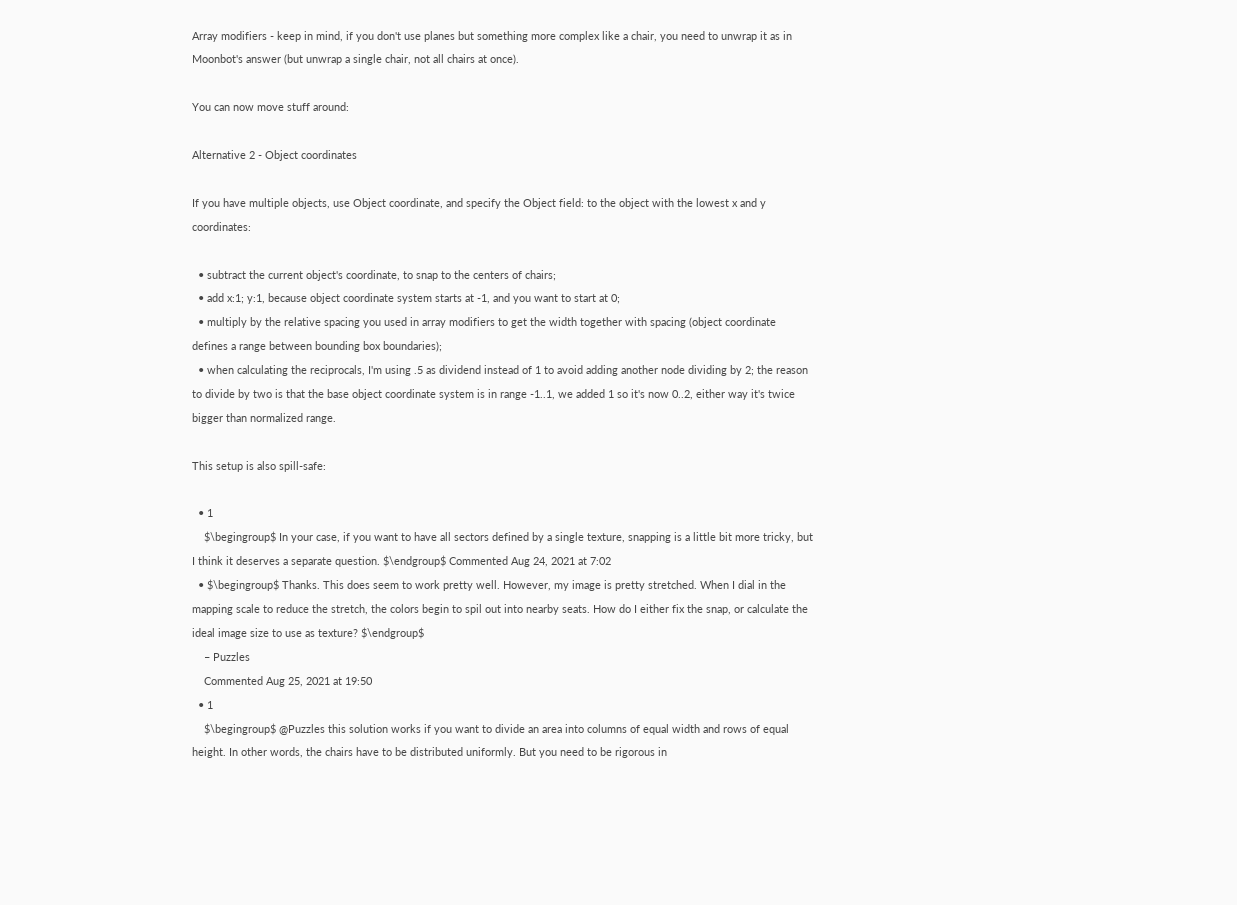Array modifiers - keep in mind, if you don't use planes but something more complex like a chair, you need to unwrap it as in Moonbot's answer (but unwrap a single chair, not all chairs at once).

You can now move stuff around:

Alternative 2 - Object coordinates

If you have multiple objects, use Object coordinate, and specify the Object field: to the object with the lowest x and y coordinates:

  • subtract the current object's coordinate, to snap to the centers of chairs;
  • add x:1; y:1, because object coordinate system starts at -1, and you want to start at 0;
  • multiply by the relative spacing you used in array modifiers to get the width together with spacing (object coordinate defines a range between bounding box boundaries);
  • when calculating the reciprocals, I'm using .5 as dividend instead of 1 to avoid adding another node dividing by 2; the reason to divide by two is that the base object coordinate system is in range -1..1, we added 1 so it's now 0..2, either way it's twice bigger than normalized range.

This setup is also spill-safe:

  • 1
    $\begingroup$ In your case, if you want to have all sectors defined by a single texture, snapping is a little bit more tricky, but I think it deserves a separate question. $\endgroup$ Commented Aug 24, 2021 at 7:02
  • $\begingroup$ Thanks. This does seem to work pretty well. However, my image is pretty stretched. When I dial in the mapping scale to reduce the stretch, the colors begin to spil out into nearby seats. How do I either fix the snap, or calculate the ideal image size to use as texture? $\endgroup$
    – Puzzles
    Commented Aug 25, 2021 at 19:50
  • 1
    $\begingroup$ @Puzzles this solution works if you want to divide an area into columns of equal width and rows of equal height. In other words, the chairs have to be distributed uniformly. But you need to be rigorous in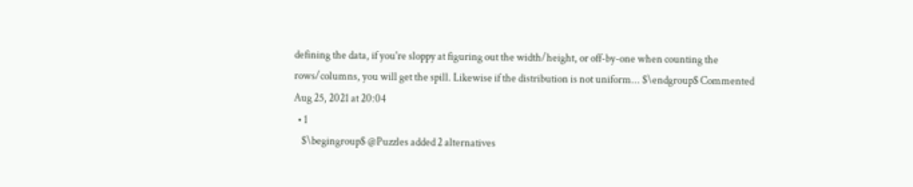defining the data, if you're sloppy at figuring out the width/height, or off-by-one when counting the rows/columns, you will get the spill. Likewise if the distribution is not uniform... $\endgroup$ Commented Aug 25, 2021 at 20:04
  • 1
    $\begingroup$ @Puzzles added 2 alternatives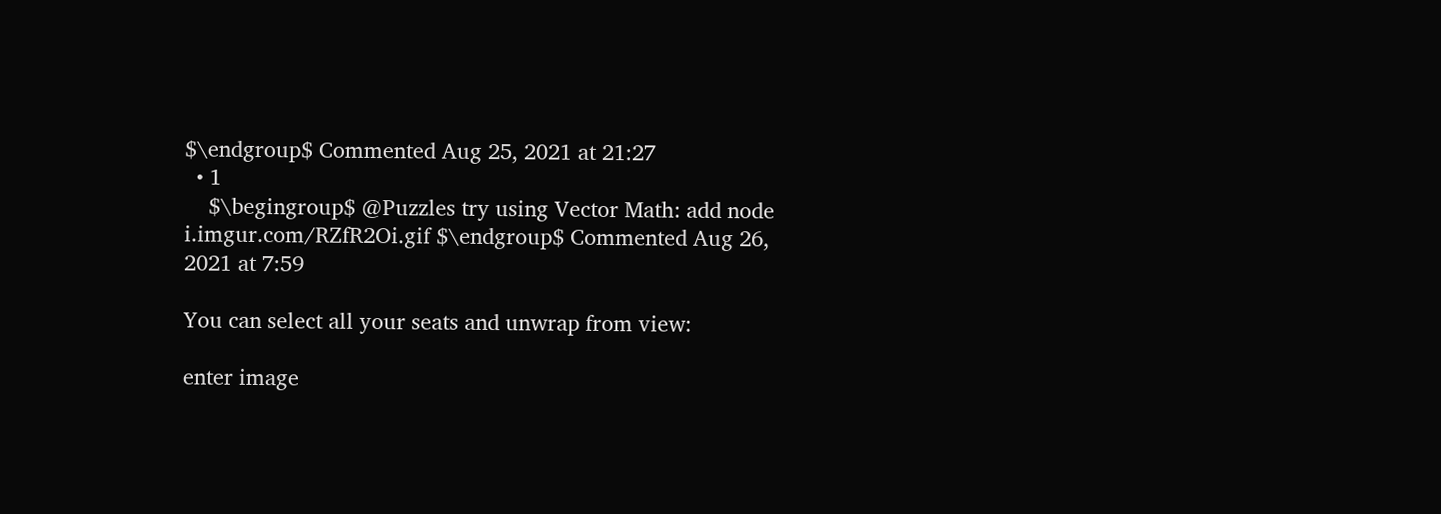$\endgroup$ Commented Aug 25, 2021 at 21:27
  • 1
    $\begingroup$ @Puzzles try using Vector Math: add node i.imgur.com/RZfR2Oi.gif $\endgroup$ Commented Aug 26, 2021 at 7:59

You can select all your seats and unwrap from view:

enter image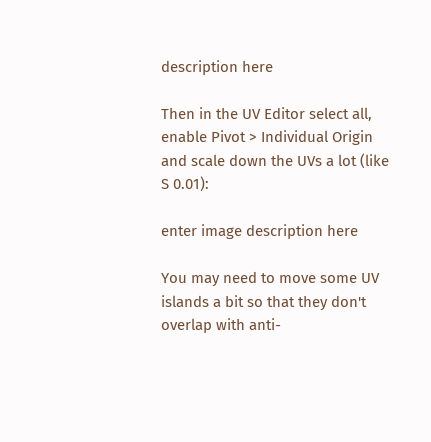description here

Then in the UV Editor select all, enable Pivot > Individual Origin and scale down the UVs a lot (like S 0.01):

enter image description here

You may need to move some UV islands a bit so that they don't overlap with anti-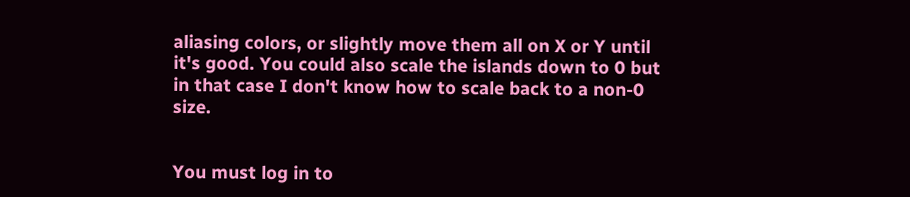aliasing colors, or slightly move them all on X or Y until it's good. You could also scale the islands down to 0 but in that case I don't know how to scale back to a non-0 size.


You must log in to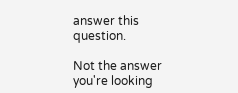answer this question.

Not the answer you're looking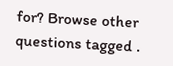for? Browse other questions tagged .